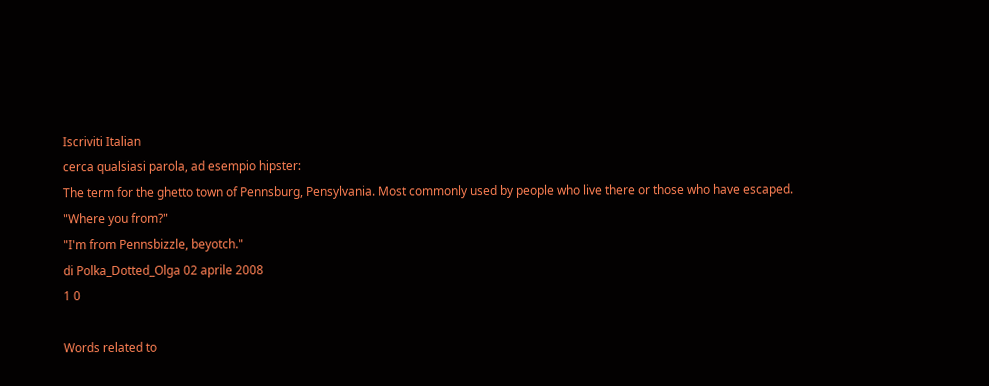Iscriviti Italian
cerca qualsiasi parola, ad esempio hipster:
The term for the ghetto town of Pennsburg, Pensylvania. Most commonly used by people who live there or those who have escaped.
"Where you from?"
"I'm from Pennsbizzle, beyotch."
di Polka_Dotted_Olga 02 aprile 2008
1 0

Words related to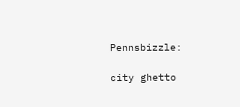Pennsbizzle:

city ghetto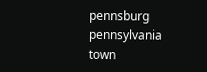pennsburg pennsylvania town